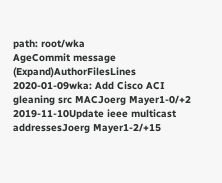path: root/wka
AgeCommit message (Expand)AuthorFilesLines
2020-01-09wka: Add Cisco ACI gleaning src MACJoerg Mayer1-0/+2
2019-11-10Update ieee multicast addressesJoerg Mayer1-2/+15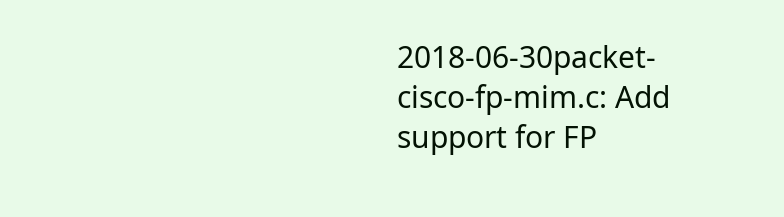2018-06-30packet-cisco-fp-mim.c: Add support for FP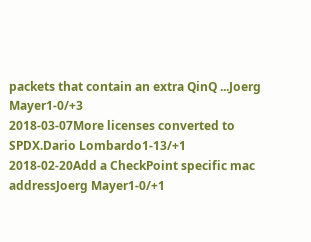packets that contain an extra QinQ ...Joerg Mayer1-0/+3
2018-03-07More licenses converted to SPDX.Dario Lombardo1-13/+1
2018-02-20Add a CheckPoint specific mac addressJoerg Mayer1-0/+1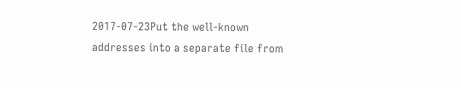2017-07-23Put the well-known addresses into a separate file from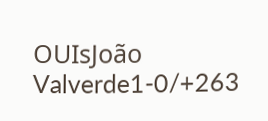OUIsJoão Valverde1-0/+263